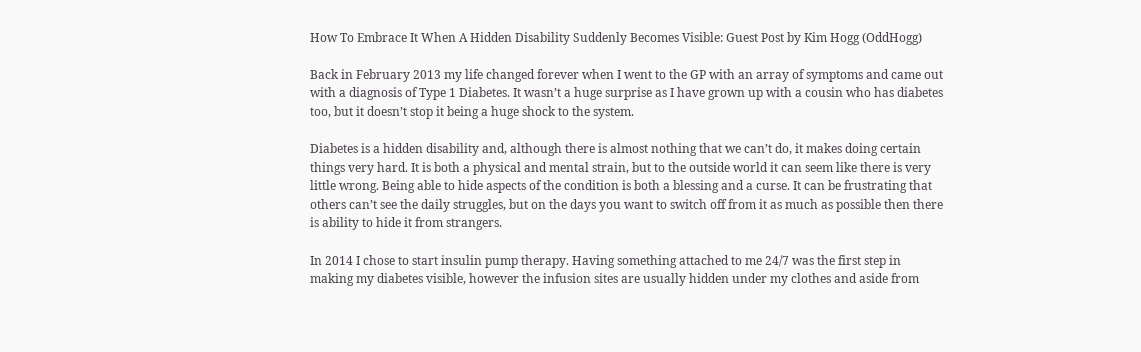How To Embrace It When A Hidden Disability Suddenly Becomes Visible: Guest Post by Kim Hogg (OddHogg)

Back in February 2013 my life changed forever when I went to the GP with an array of symptoms and came out with a diagnosis of Type 1 Diabetes. It wasn’t a huge surprise as I have grown up with a cousin who has diabetes too, but it doesn’t stop it being a huge shock to the system.

Diabetes is a hidden disability and, although there is almost nothing that we can’t do, it makes doing certain things very hard. It is both a physical and mental strain, but to the outside world it can seem like there is very little wrong. Being able to hide aspects of the condition is both a blessing and a curse. It can be frustrating that others can’t see the daily struggles, but on the days you want to switch off from it as much as possible then there is ability to hide it from strangers.

In 2014 I chose to start insulin pump therapy. Having something attached to me 24/7 was the first step in making my diabetes visible, however the infusion sites are usually hidden under my clothes and aside from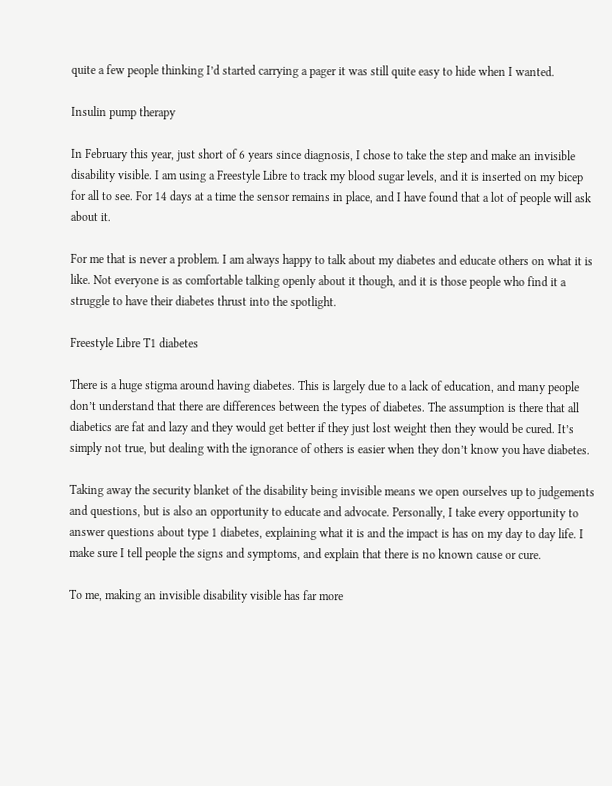quite a few people thinking I’d started carrying a pager it was still quite easy to hide when I wanted.

Insulin pump therapy

In February this year, just short of 6 years since diagnosis, I chose to take the step and make an invisible disability visible. I am using a Freestyle Libre to track my blood sugar levels, and it is inserted on my bicep for all to see. For 14 days at a time the sensor remains in place, and I have found that a lot of people will ask about it.

For me that is never a problem. I am always happy to talk about my diabetes and educate others on what it is like. Not everyone is as comfortable talking openly about it though, and it is those people who find it a struggle to have their diabetes thrust into the spotlight.

Freestyle Libre T1 diabetes

There is a huge stigma around having diabetes. This is largely due to a lack of education, and many people don’t understand that there are differences between the types of diabetes. The assumption is there that all diabetics are fat and lazy and they would get better if they just lost weight then they would be cured. It’s simply not true, but dealing with the ignorance of others is easier when they don’t know you have diabetes.

Taking away the security blanket of the disability being invisible means we open ourselves up to judgements and questions, but is also an opportunity to educate and advocate. Personally, I take every opportunity to answer questions about type 1 diabetes, explaining what it is and the impact is has on my day to day life. I make sure I tell people the signs and symptoms, and explain that there is no known cause or cure.

To me, making an invisible disability visible has far more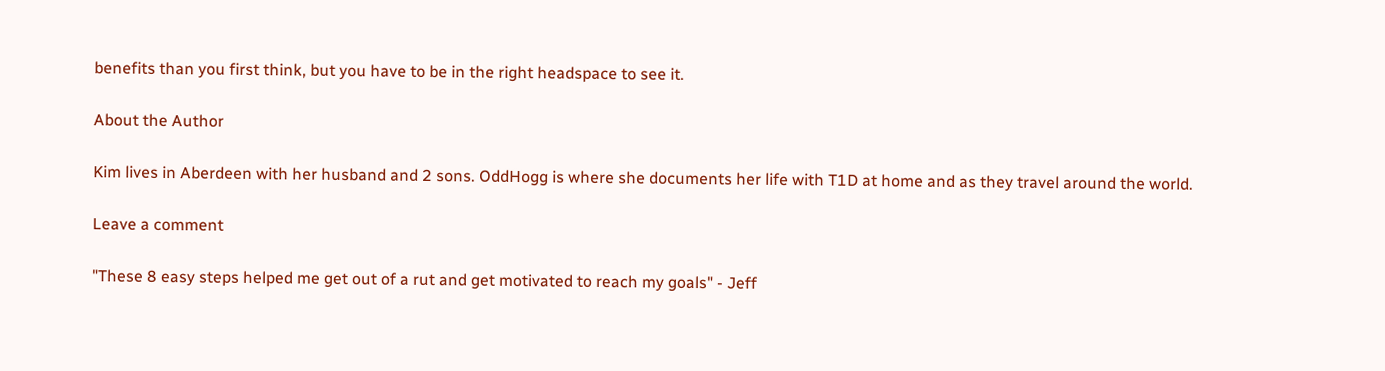benefits than you first think, but you have to be in the right headspace to see it.

About the Author

Kim lives in Aberdeen with her husband and 2 sons. OddHogg is where she documents her life with T1D at home and as they travel around the world.

Leave a comment

"These 8 easy steps helped me get out of a rut and get motivated to reach my goals" - Jeff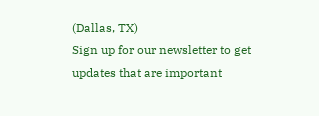(Dallas, TX)
Sign up for our newsletter to get updates that are important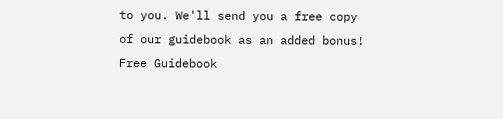to you. We'll send you a free copy of our guidebook as an added bonus!
Free Guidebook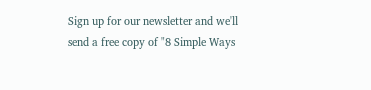Sign up for our newsletter and we'll send a free copy of "8 Simple Ways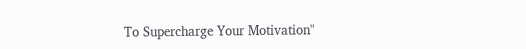To Supercharge Your Motivation"